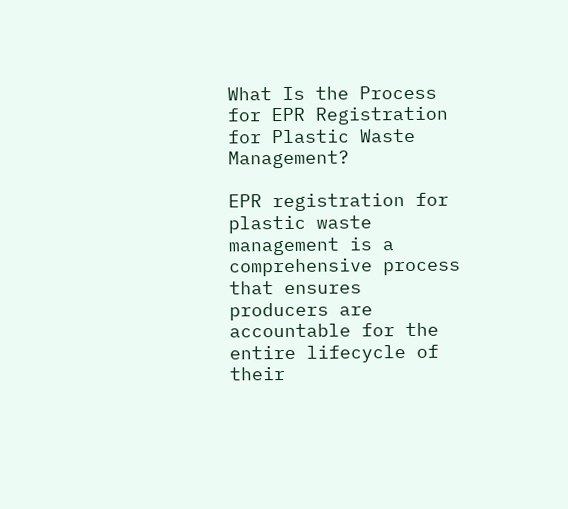What Is the Process for EPR Registration for Plastic Waste Management?

EPR registration for plastic waste management is a comprehensive process that ensures producers are accountable for the entire lifecycle of their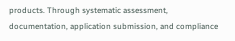products. Through systematic assessment, documentation, application submission, and compliance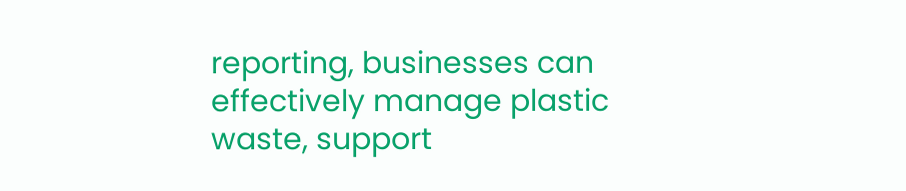reporting, businesses can effectively manage plastic waste, support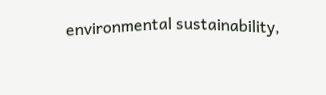environmental sustainability,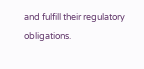and fulfill their regulatory obligations.